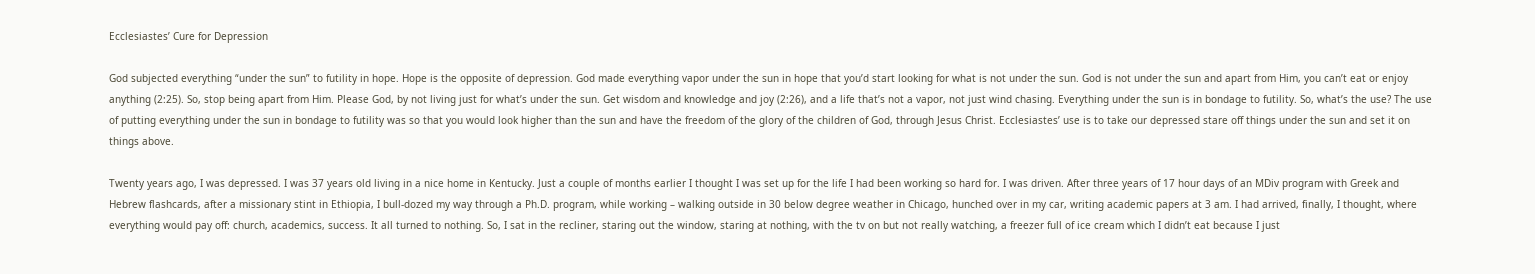Ecclesiastes’ Cure for Depression

God subjected everything “under the sun” to futility in hope. Hope is the opposite of depression. God made everything vapor under the sun in hope that you’d start looking for what is not under the sun. God is not under the sun and apart from Him, you can’t eat or enjoy anything (2:25). So, stop being apart from Him. Please God, by not living just for what’s under the sun. Get wisdom and knowledge and joy (2:26), and a life that’s not a vapor, not just wind chasing. Everything under the sun is in bondage to futility. So, what’s the use? The use of putting everything under the sun in bondage to futility was so that you would look higher than the sun and have the freedom of the glory of the children of God, through Jesus Christ. Ecclesiastes’ use is to take our depressed stare off things under the sun and set it on things above.

Twenty years ago, I was depressed. I was 37 years old living in a nice home in Kentucky. Just a couple of months earlier I thought I was set up for the life I had been working so hard for. I was driven. After three years of 17 hour days of an MDiv program with Greek and Hebrew flashcards, after a missionary stint in Ethiopia, I bull-dozed my way through a Ph.D. program, while working – walking outside in 30 below degree weather in Chicago, hunched over in my car, writing academic papers at 3 am. I had arrived, finally, I thought, where everything would pay off: church, academics, success. It all turned to nothing. So, I sat in the recliner, staring out the window, staring at nothing, with the tv on but not really watching, a freezer full of ice cream which I didn’t eat because I just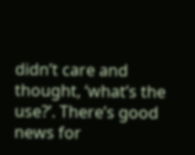didn’t care and thought, ‘what’s the use?’. There’s good news for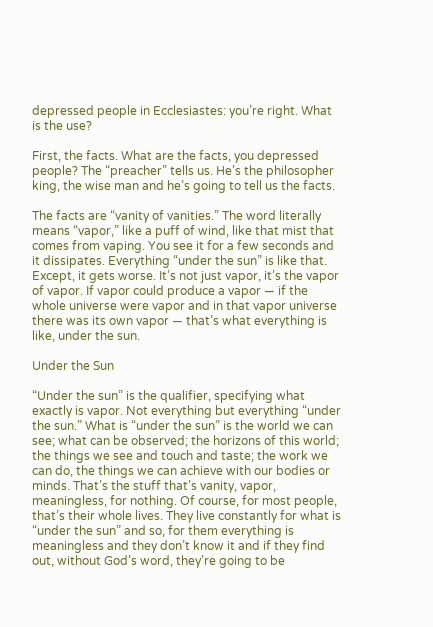depressed people in Ecclesiastes: you’re right. What is the use?

First, the facts. What are the facts, you depressed people? The “preacher” tells us. He’s the philosopher king, the wise man and he’s going to tell us the facts.

The facts are “vanity of vanities.” The word literally means “vapor,” like a puff of wind, like that mist that comes from vaping. You see it for a few seconds and it dissipates. Everything “under the sun” is like that. Except, it gets worse. It’s not just vapor, it’s the vapor of vapor. If vapor could produce a vapor — if the whole universe were vapor and in that vapor universe there was its own vapor — that’s what everything is like, under the sun.

Under the Sun

“Under the sun” is the qualifier, specifying what exactly is vapor. Not everything but everything “under the sun.” What is “under the sun” is the world we can see; what can be observed; the horizons of this world; the things we see and touch and taste; the work we can do, the things we can achieve with our bodies or minds. That’s the stuff that’s vanity, vapor, meaningless, for nothing. Of course, for most people, that’s their whole lives. They live constantly for what is “under the sun” and so, for them everything is meaningless and they don’t know it and if they find out, without God’s word, they’re going to be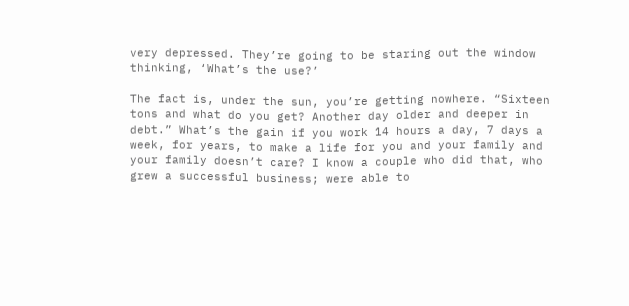very depressed. They’re going to be staring out the window thinking, ‘What’s the use?’

The fact is, under the sun, you’re getting nowhere. “Sixteen tons and what do you get? Another day older and deeper in debt.” What’s the gain if you work 14 hours a day, 7 days a week, for years, to make a life for you and your family and your family doesn’t care? I know a couple who did that, who grew a successful business; were able to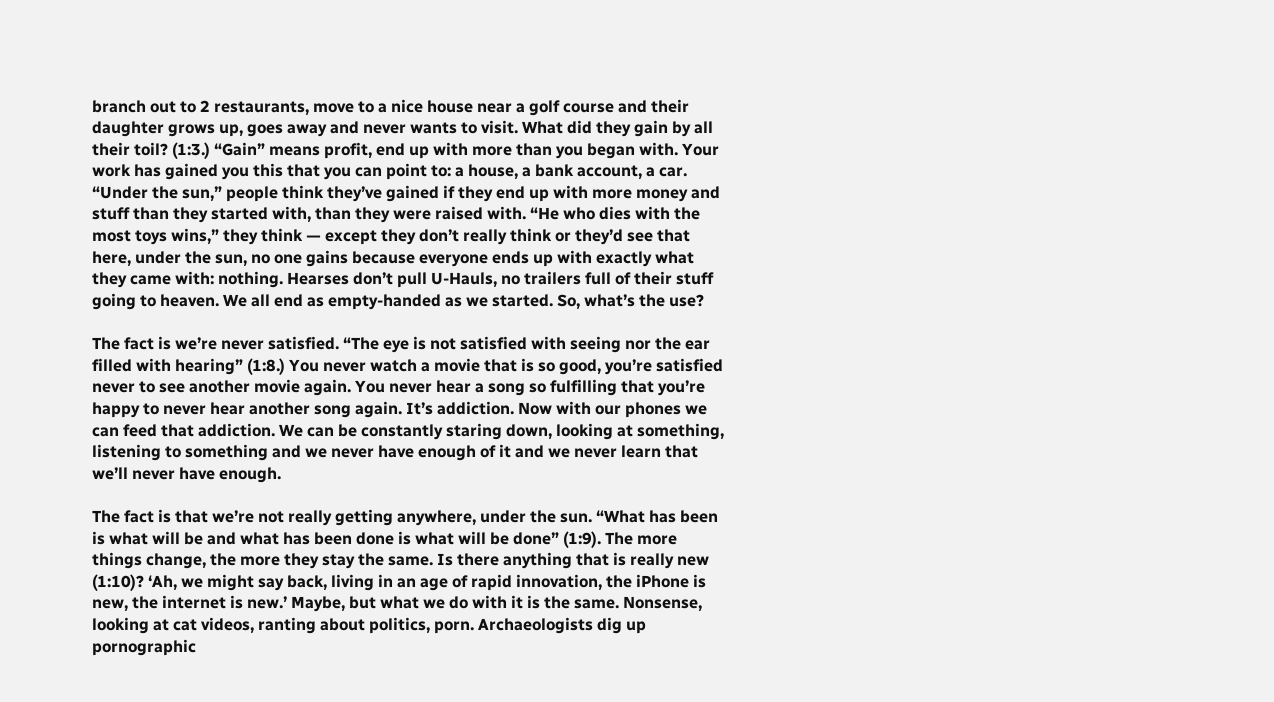branch out to 2 restaurants, move to a nice house near a golf course and their daughter grows up, goes away and never wants to visit. What did they gain by all their toil? (1:3.) “Gain” means profit, end up with more than you began with. Your work has gained you this that you can point to: a house, a bank account, a car. “Under the sun,” people think they’ve gained if they end up with more money and stuff than they started with, than they were raised with. “He who dies with the most toys wins,” they think — except they don’t really think or they’d see that here, under the sun, no one gains because everyone ends up with exactly what they came with: nothing. Hearses don’t pull U-Hauls, no trailers full of their stuff going to heaven. We all end as empty-handed as we started. So, what’s the use?

The fact is we’re never satisfied. “The eye is not satisfied with seeing nor the ear filled with hearing” (1:8.) You never watch a movie that is so good, you’re satisfied never to see another movie again. You never hear a song so fulfilling that you’re happy to never hear another song again. It’s addiction. Now with our phones we can feed that addiction. We can be constantly staring down, looking at something, listening to something and we never have enough of it and we never learn that we’ll never have enough.

The fact is that we’re not really getting anywhere, under the sun. “What has been is what will be and what has been done is what will be done” (1:9). The more things change, the more they stay the same. Is there anything that is really new (1:10)? ‘Ah, we might say back, living in an age of rapid innovation, the iPhone is new, the internet is new.’ Maybe, but what we do with it is the same. Nonsense, looking at cat videos, ranting about politics, porn. Archaeologists dig up pornographic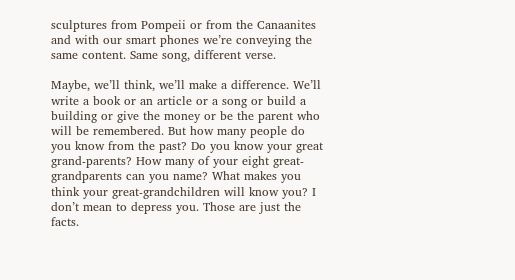sculptures from Pompeii or from the Canaanites and with our smart phones we’re conveying the same content. Same song, different verse.

Maybe, we’ll think, we’ll make a difference. We’ll write a book or an article or a song or build a building or give the money or be the parent who will be remembered. But how many people do you know from the past? Do you know your great grand-parents? How many of your eight great-grandparents can you name? What makes you think your great-grandchildren will know you? I don’t mean to depress you. Those are just the facts.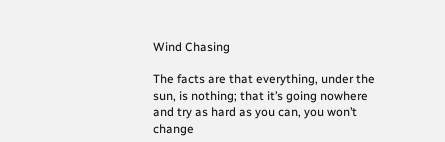Wind Chasing

The facts are that everything, under the sun, is nothing; that it’s going nowhere and try as hard as you can, you won’t change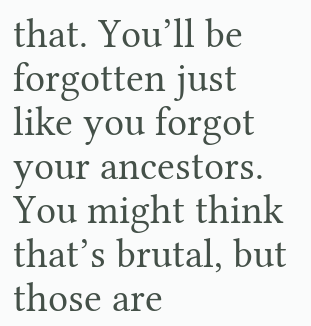that. You’ll be forgotten just like you forgot your ancestors. You might think that’s brutal, but those are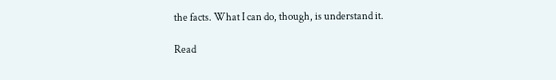the facts. What I can do, though, is understand it.

Read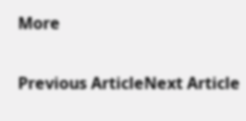More

Previous ArticleNext Article